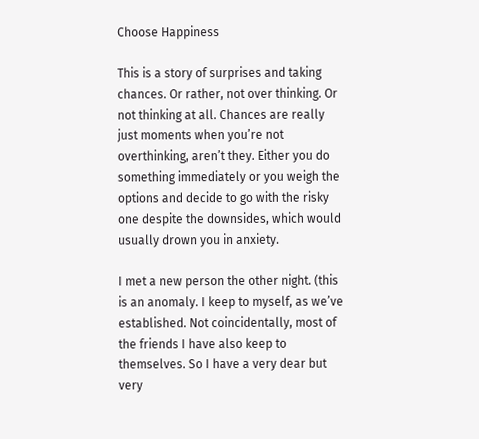Choose Happiness

This is a story of surprises and taking chances. Or rather, not over thinking. Or not thinking at all. Chances are really just moments when you’re not overthinking, aren’t they. Either you do something immediately or you weigh the options and decide to go with the risky one despite the downsides, which would usually drown you in anxiety.

I met a new person the other night. (this is an anomaly. I keep to myself, as we’ve established. Not coincidentally, most of the friends I have also keep to themselves. So I have a very dear but very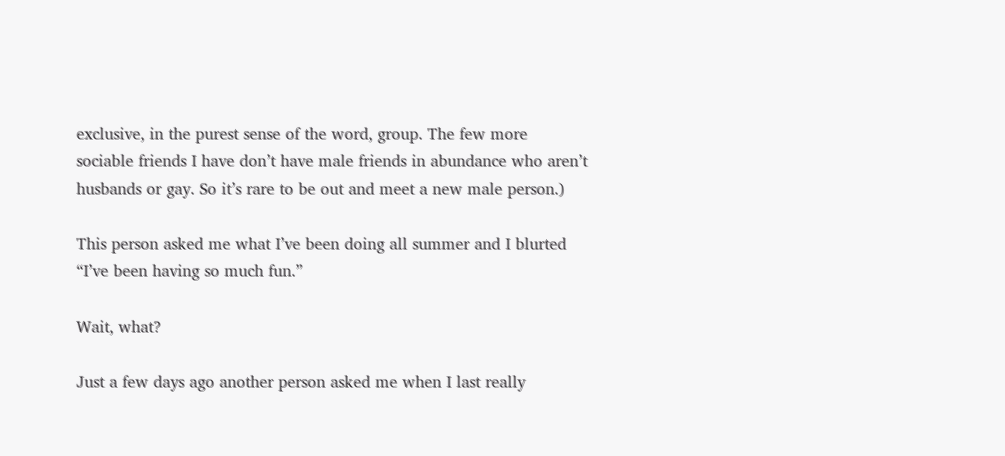exclusive, in the purest sense of the word, group. The few more sociable friends I have don’t have male friends in abundance who aren’t husbands or gay. So it’s rare to be out and meet a new male person.)

This person asked me what I’ve been doing all summer and I blurted “I’ve been having so much fun.”

Wait, what?

Just a few days ago another person asked me when I last really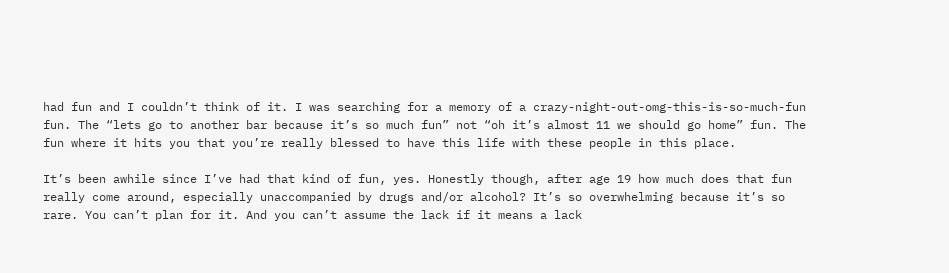had fun and I couldn’t think of it. I was searching for a memory of a crazy-night-out-omg-this-is-so-much-fun fun. The “lets go to another bar because it’s so much fun” not “oh it’s almost 11 we should go home” fun. The fun where it hits you that you’re really blessed to have this life with these people in this place.

It’s been awhile since I’ve had that kind of fun, yes. Honestly though, after age 19 how much does that fun really come around, especially unaccompanied by drugs and/or alcohol? It’s so overwhelming because it’s so rare. You can’t plan for it. And you can’t assume the lack if it means a lack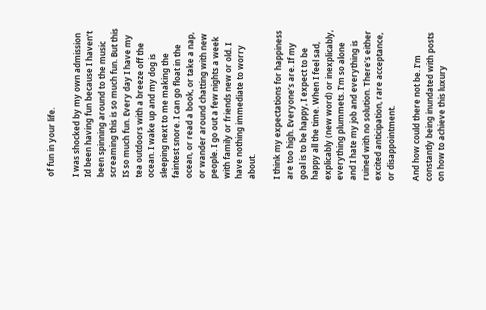of fun in your life.

I was shocked by my own admission Id been having fun because I haven’t been spinning around to the music screaming this is so much fun. But this IS so much fun. Every day I have my tea outdoors with a breeze off the ocean. I wake up and my dog is sleeping next to me making the faintest snore. I can go float in the ocean, or read a book, or take a nap, or wander around chatting with new people. I go out a few nights a week with family or friends new or old. I have nothing immediate to worry about.

I think my expectations for happiness are too high. Everyone’s are. If my goal is to be happy, I expect to be happy all the time. When I feel sad, explicably (new word) or inexplicably, everything plummets. I’m so alone and I hate my job and everything is ruined with no solution. There’s either excited anticipation, rare acceptance, or disappointment.

And how could there not be. I’m constantly being inundated with posts on how to achieve this luxury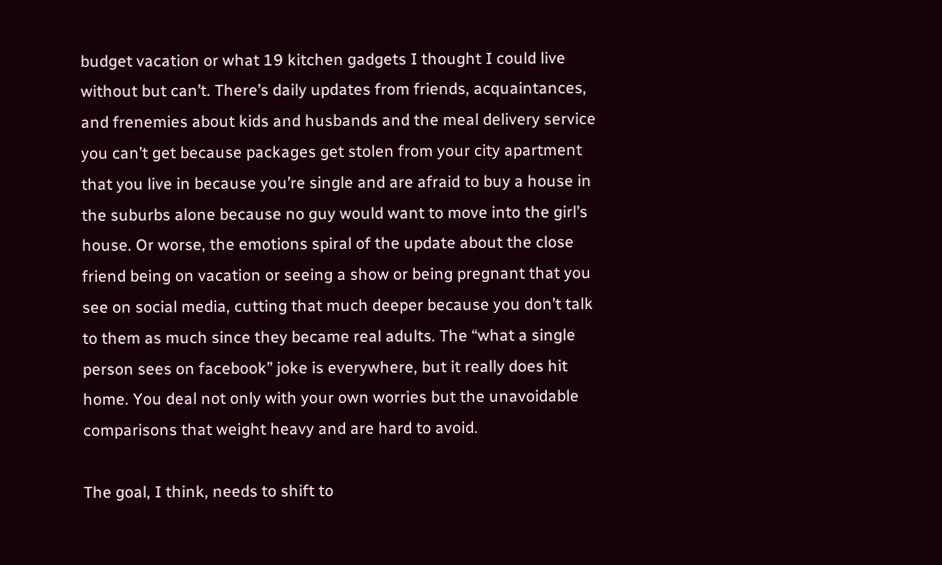budget vacation or what 19 kitchen gadgets I thought I could live without but can’t. There’s daily updates from friends, acquaintances, and frenemies about kids and husbands and the meal delivery service you can’t get because packages get stolen from your city apartment that you live in because you’re single and are afraid to buy a house in the suburbs alone because no guy would want to move into the girl’s house. Or worse, the emotions spiral of the update about the close friend being on vacation or seeing a show or being pregnant that you see on social media, cutting that much deeper because you don’t talk to them as much since they became real adults. The “what a single person sees on facebook” joke is everywhere, but it really does hit home. You deal not only with your own worries but the unavoidable comparisons that weight heavy and are hard to avoid.

The goal, I think, needs to shift to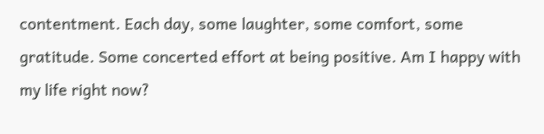contentment. Each day, some laughter, some comfort, some gratitude. Some concerted effort at being positive. Am I happy with my life right now?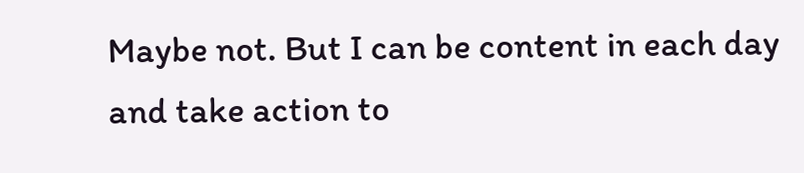Maybe not. But I can be content in each day and take action to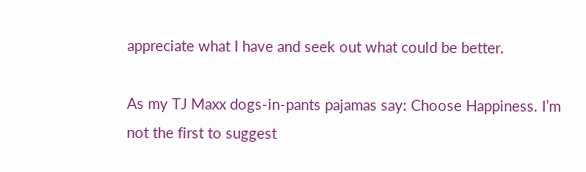appreciate what I have and seek out what could be better.

As my TJ Maxx dogs-in-pants pajamas say: Choose Happiness. I’m not the first to suggest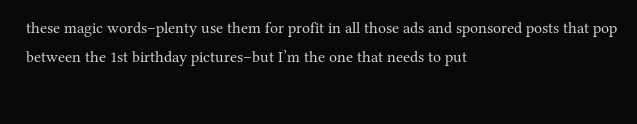these magic words–plenty use them for profit in all those ads and sponsored posts that pop between the 1st birthday pictures–but I’m the one that needs to put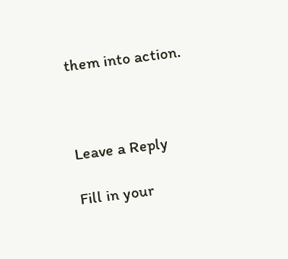them into action.



Leave a Reply

Fill in your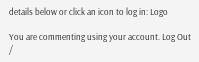details below or click an icon to log in: Logo

You are commenting using your account. Log Out /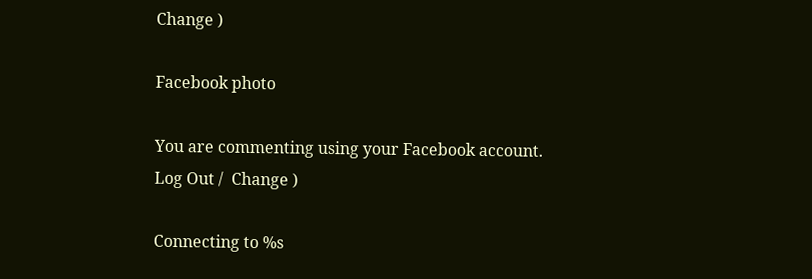Change )

Facebook photo

You are commenting using your Facebook account. Log Out /  Change )

Connecting to %s